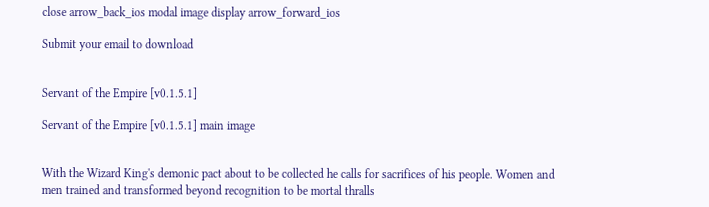close arrow_back_ios modal image display arrow_forward_ios

Submit your email to download


Servant of the Empire [v0.1.5.1]

Servant of the Empire [v0.1.5.1] main image


With the Wizard King's demonic pact about to be collected he calls for sacrifices of his people. Women and men trained and transformed beyond recognition to be mortal thralls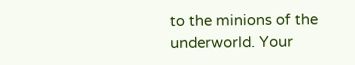to the minions of the underworld. Your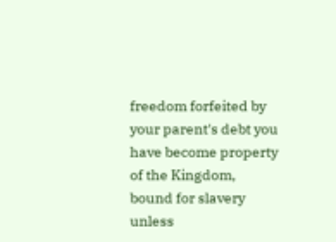freedom forfeited by your parent's debt you have become property of the Kingdom, bound for slavery unless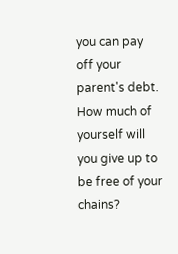you can pay off your parent's debt. How much of yourself will you give up to be free of your chains?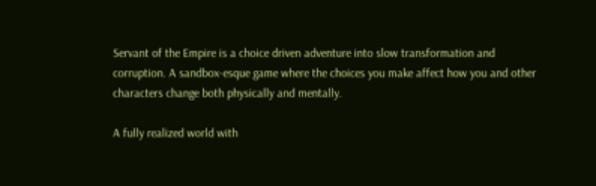Servant of the Empire is a choice driven adventure into slow transformation and corruption. A sandbox-esque game where the choices you make affect how you and other characters change both physically and mentally.

A fully realized world with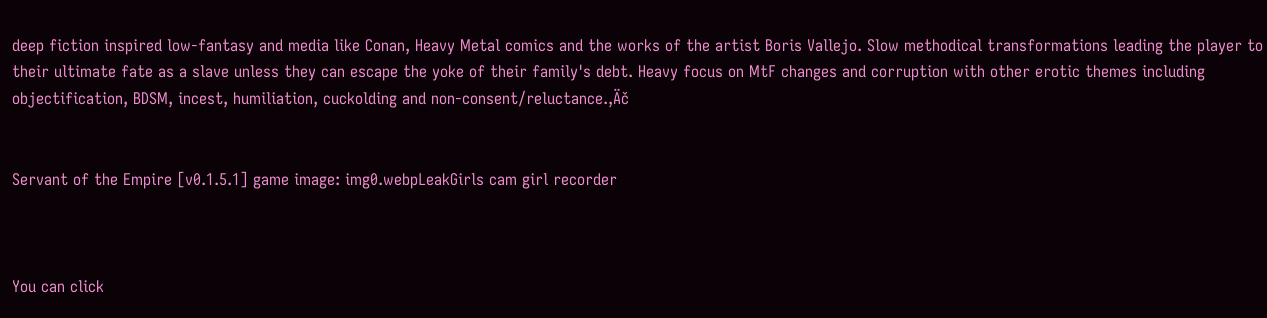deep fiction inspired low-fantasy and media like Conan, Heavy Metal comics and the works of the artist Boris Vallejo. Slow methodical transformations leading the player to their ultimate fate as a slave unless they can escape the yoke of their family's debt. Heavy focus on MtF changes and corruption with other erotic themes including objectification, BDSM, incest, humiliation, cuckolding and non-consent/reluctance.‚Äč


Servant of the Empire [v0.1.5.1] game image: img0.webpLeakGirls cam girl recorder



You can click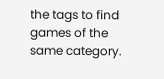the tags to find games of the same category.